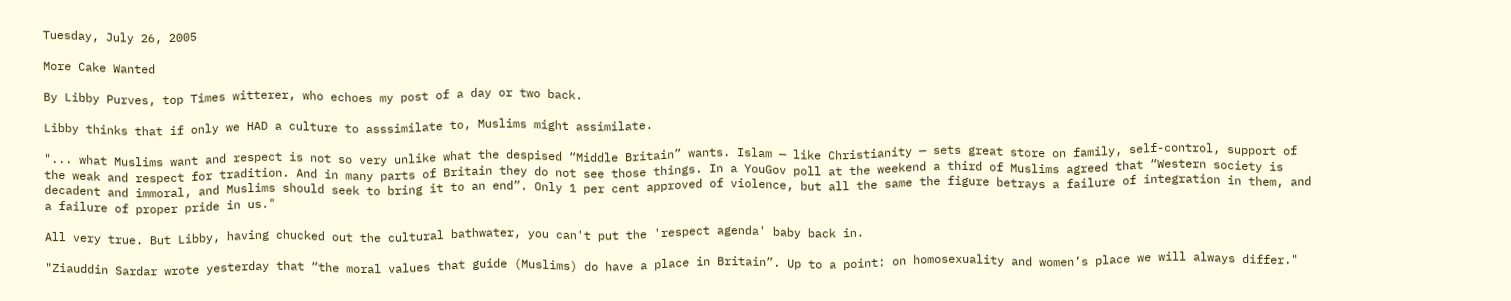Tuesday, July 26, 2005

More Cake Wanted

By Libby Purves, top Times witterer, who echoes my post of a day or two back.

Libby thinks that if only we HAD a culture to asssimilate to, Muslims might assimilate.

"... what Muslims want and respect is not so very unlike what the despised “Middle Britain” wants. Islam — like Christianity — sets great store on family, self-control, support of the weak and respect for tradition. And in many parts of Britain they do not see those things. In a YouGov poll at the weekend a third of Muslims agreed that “Western society is decadent and immoral, and Muslims should seek to bring it to an end”. Only 1 per cent approved of violence, but all the same the figure betrays a failure of integration in them, and a failure of proper pride in us."

All very true. But Libby, having chucked out the cultural bathwater, you can't put the 'respect agenda' baby back in.

"Ziauddin Sardar wrote yesterday that “the moral values that guide (Muslims) do have a place in Britain”. Up to a point: on homosexuality and women’s place we will always differ."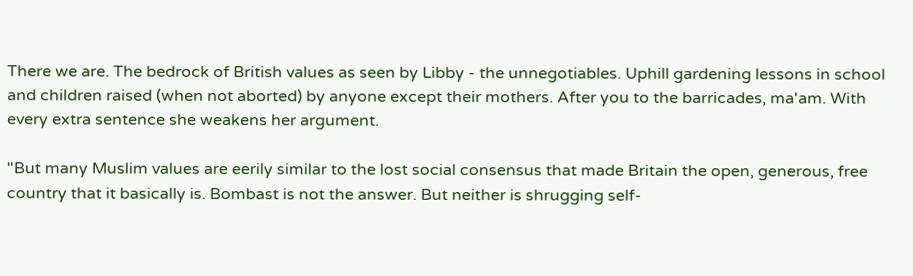There we are. The bedrock of British values as seen by Libby - the unnegotiables. Uphill gardening lessons in school and children raised (when not aborted) by anyone except their mothers. After you to the barricades, ma'am. With every extra sentence she weakens her argument.

"But many Muslim values are eerily similar to the lost social consensus that made Britain the open, generous, free country that it basically is. Bombast is not the answer. But neither is shrugging self-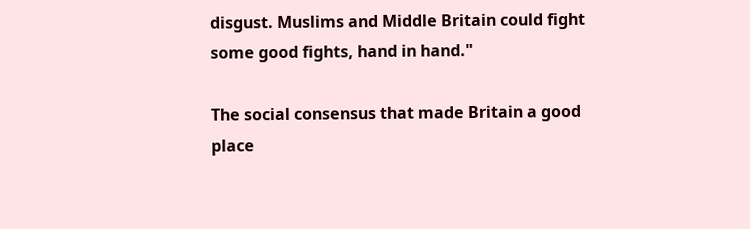disgust. Muslims and Middle Britain could fight some good fights, hand in hand."

The social consensus that made Britain a good place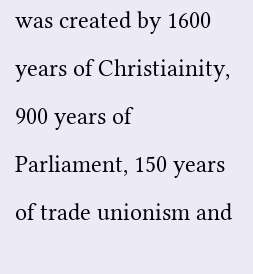was created by 1600 years of Christiainity, 900 years of Parliament, 150 years of trade unionism and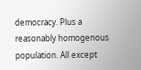democracy. Plus a reasonably homogenous population. All except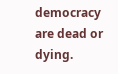democracy are dead or dying.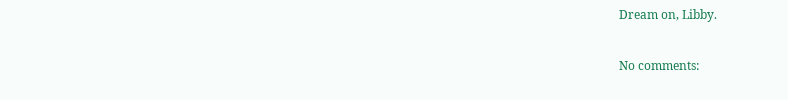Dream on, Libby.

No comments: